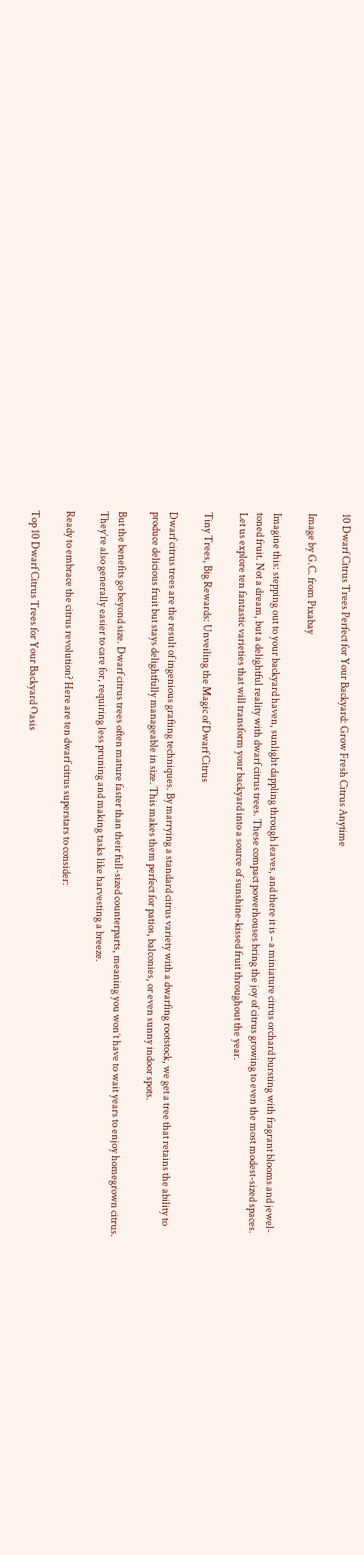10 Dwarf Citrus Trees Perfect for Your Backyard: Grow Fresh Citrus Anytime

Image by G.C. from Pixabay

Imagine this: stepping out to your backyard haven, sunlight dappling through leaves, and there it is – a miniature citrus orchard bursting with fragrant blooms and jewel-toned fruit. Not a dream, but a delightful reality with dwarf citrus trees. These compact powerhouses bring the joy of citrus growing to even the most modest-sized spaces. Let us explore ten fantastic varieties that will transform your backyard into a source of sunshine-kissed fruit throughout the year.

Tiny Trees, Big Rewards: Unveiling the Magic of Dwarf Citrus

Dwarf citrus trees are the result of ingenious grafting techniques. By marrying a standard citrus variety with a dwarfing rootstock, we get a tree that retains the ability to produce delicious fruit but stays delightfully manageable in size. This makes them perfect for patios, balconies, or even sunny indoor spots.

But the benefits go beyond size. Dwarf citrus trees often mature faster than their full-sized counterparts, meaning you won’t have to wait years to enjoy homegrown citrus. They’re also generally easier to care for, requiring less pruning and making tasks like harvesting a breeze.

Ready to embrace the citrus revolution? Here are ten dwarf citrus superstars to consider:

Top 10 Dwarf Citrus Trees for Your Backyard Oasis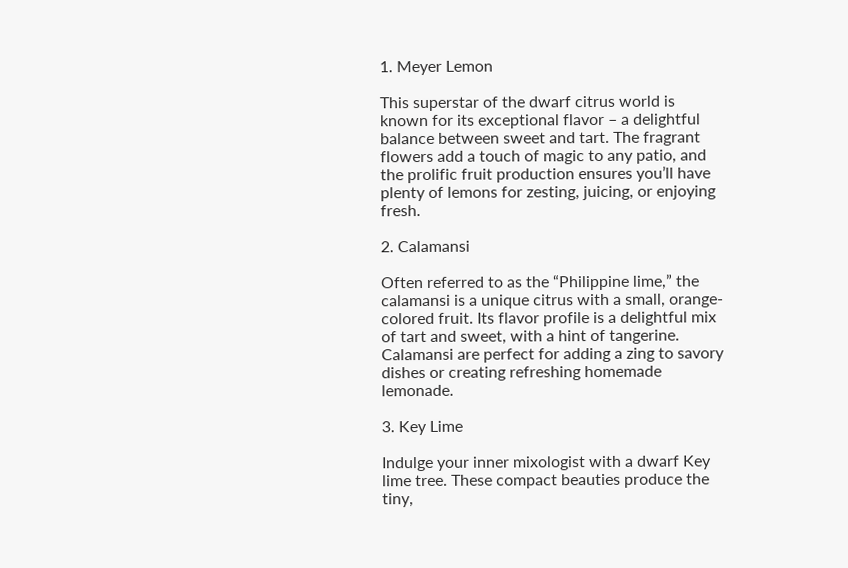1. Meyer Lemon

This superstar of the dwarf citrus world is known for its exceptional flavor – a delightful balance between sweet and tart. The fragrant flowers add a touch of magic to any patio, and the prolific fruit production ensures you’ll have plenty of lemons for zesting, juicing, or enjoying fresh.

2. Calamansi

Often referred to as the “Philippine lime,” the calamansi is a unique citrus with a small, orange-colored fruit. Its flavor profile is a delightful mix of tart and sweet, with a hint of tangerine. Calamansi are perfect for adding a zing to savory dishes or creating refreshing homemade lemonade.

3. Key Lime

Indulge your inner mixologist with a dwarf Key lime tree. These compact beauties produce the tiny,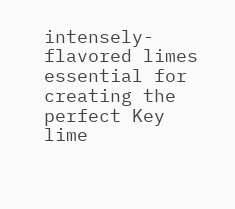intensely-flavored limes essential for creating the perfect Key lime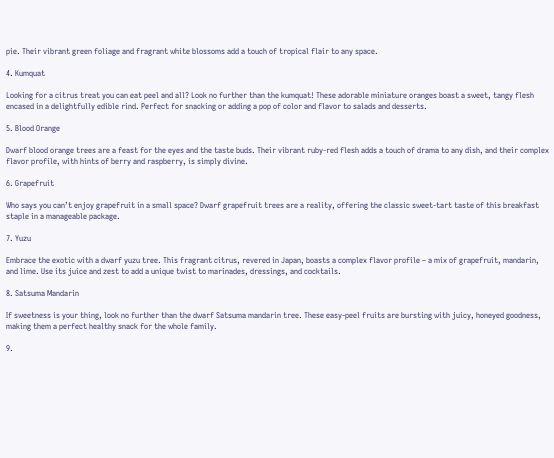pie. Their vibrant green foliage and fragrant white blossoms add a touch of tropical flair to any space.

4. Kumquat

Looking for a citrus treat you can eat peel and all? Look no further than the kumquat! These adorable miniature oranges boast a sweet, tangy flesh encased in a delightfully edible rind. Perfect for snacking or adding a pop of color and flavor to salads and desserts.

5. Blood Orange

Dwarf blood orange trees are a feast for the eyes and the taste buds. Their vibrant ruby-red flesh adds a touch of drama to any dish, and their complex flavor profile, with hints of berry and raspberry, is simply divine.

6. Grapefruit

Who says you can’t enjoy grapefruit in a small space? Dwarf grapefruit trees are a reality, offering the classic sweet-tart taste of this breakfast staple in a manageable package.

7. Yuzu

Embrace the exotic with a dwarf yuzu tree. This fragrant citrus, revered in Japan, boasts a complex flavor profile – a mix of grapefruit, mandarin, and lime. Use its juice and zest to add a unique twist to marinades, dressings, and cocktails.

8. Satsuma Mandarin

If sweetness is your thing, look no further than the dwarf Satsuma mandarin tree. These easy-peel fruits are bursting with juicy, honeyed goodness, making them a perfect healthy snack for the whole family.

9.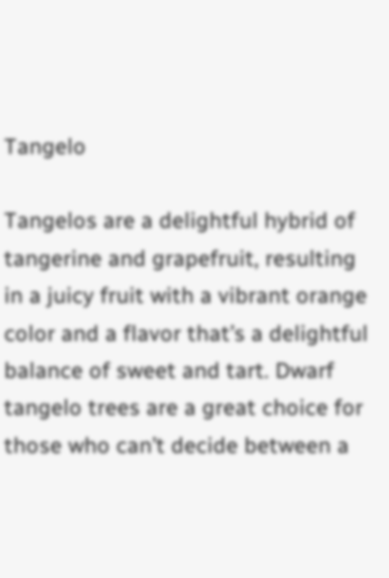Tangelo

Tangelos are a delightful hybrid of tangerine and grapefruit, resulting in a juicy fruit with a vibrant orange color and a flavor that’s a delightful balance of sweet and tart. Dwarf tangelo trees are a great choice for those who can’t decide between a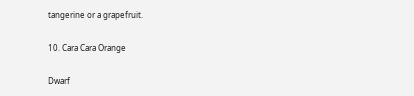tangerine or a grapefruit.

10. Cara Cara Orange

Dwarf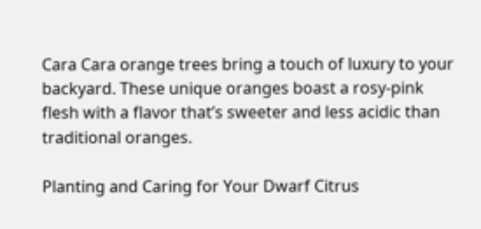Cara Cara orange trees bring a touch of luxury to your backyard. These unique oranges boast a rosy-pink flesh with a flavor that’s sweeter and less acidic than traditional oranges.

Planting and Caring for Your Dwarf Citrus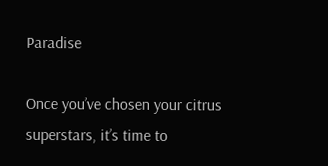Paradise

Once you’ve chosen your citrus superstars, it’s time to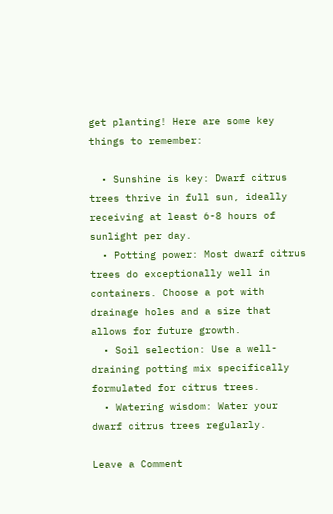get planting! Here are some key things to remember:

  • Sunshine is key: Dwarf citrus trees thrive in full sun, ideally receiving at least 6-8 hours of sunlight per day.
  • Potting power: Most dwarf citrus trees do exceptionally well in containers. Choose a pot with drainage holes and a size that allows for future growth.
  • Soil selection: Use a well-draining potting mix specifically formulated for citrus trees.
  • Watering wisdom: Water your dwarf citrus trees regularly.

Leave a Comment